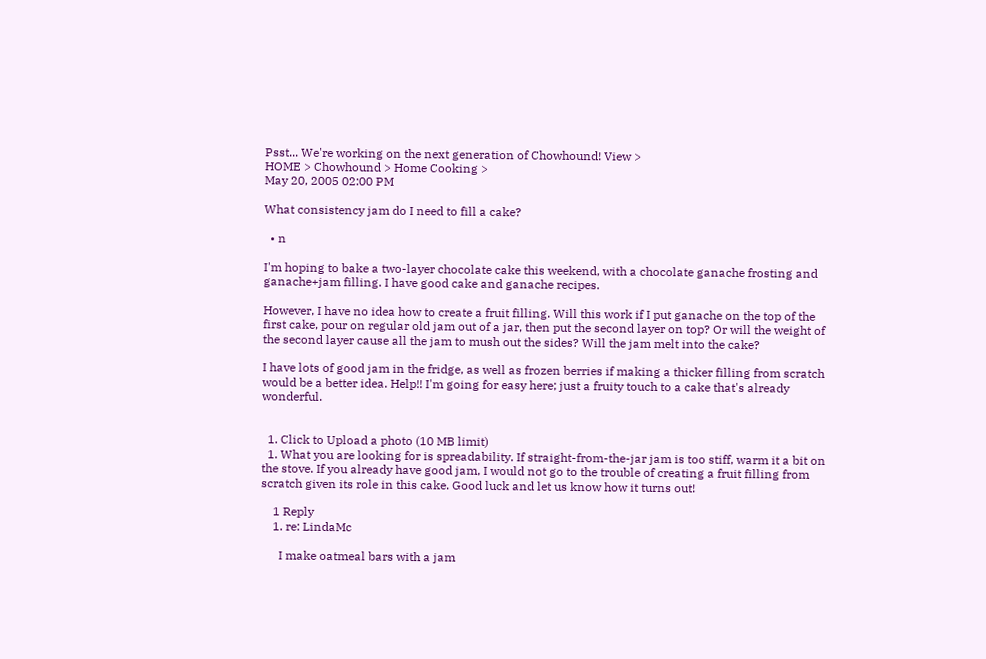Psst... We're working on the next generation of Chowhound! View >
HOME > Chowhound > Home Cooking >
May 20, 2005 02:00 PM

What consistency jam do I need to fill a cake?

  • n

I'm hoping to bake a two-layer chocolate cake this weekend, with a chocolate ganache frosting and ganache+jam filling. I have good cake and ganache recipes.

However, I have no idea how to create a fruit filling. Will this work if I put ganache on the top of the first cake, pour on regular old jam out of a jar, then put the second layer on top? Or will the weight of the second layer cause all the jam to mush out the sides? Will the jam melt into the cake?

I have lots of good jam in the fridge, as well as frozen berries if making a thicker filling from scratch would be a better idea. Help!! I'm going for easy here; just a fruity touch to a cake that's already wonderful.


  1. Click to Upload a photo (10 MB limit)
  1. What you are looking for is spreadability. If straight-from-the-jar jam is too stiff, warm it a bit on the stove. If you already have good jam, I would not go to the trouble of creating a fruit filling from scratch given its role in this cake. Good luck and let us know how it turns out!

    1 Reply
    1. re: LindaMc

      I make oatmeal bars with a jam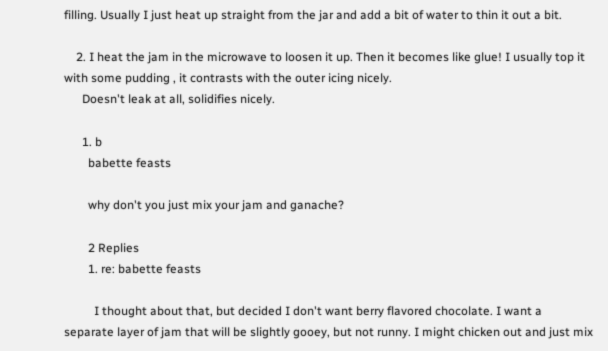filling. Usually I just heat up straight from the jar and add a bit of water to thin it out a bit.

    2. I heat the jam in the microwave to loosen it up. Then it becomes like glue! I usually top it with some pudding , it contrasts with the outer icing nicely.
      Doesn't leak at all, solidifies nicely.

      1. b
        babette feasts

        why don't you just mix your jam and ganache?

        2 Replies
        1. re: babette feasts

          I thought about that, but decided I don't want berry flavored chocolate. I want a separate layer of jam that will be slightly gooey, but not runny. I might chicken out and just mix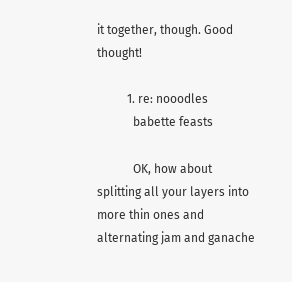it together, though. Good thought!

          1. re: nooodles
            babette feasts

            OK, how about splitting all your layers into more thin ones and alternating jam and ganache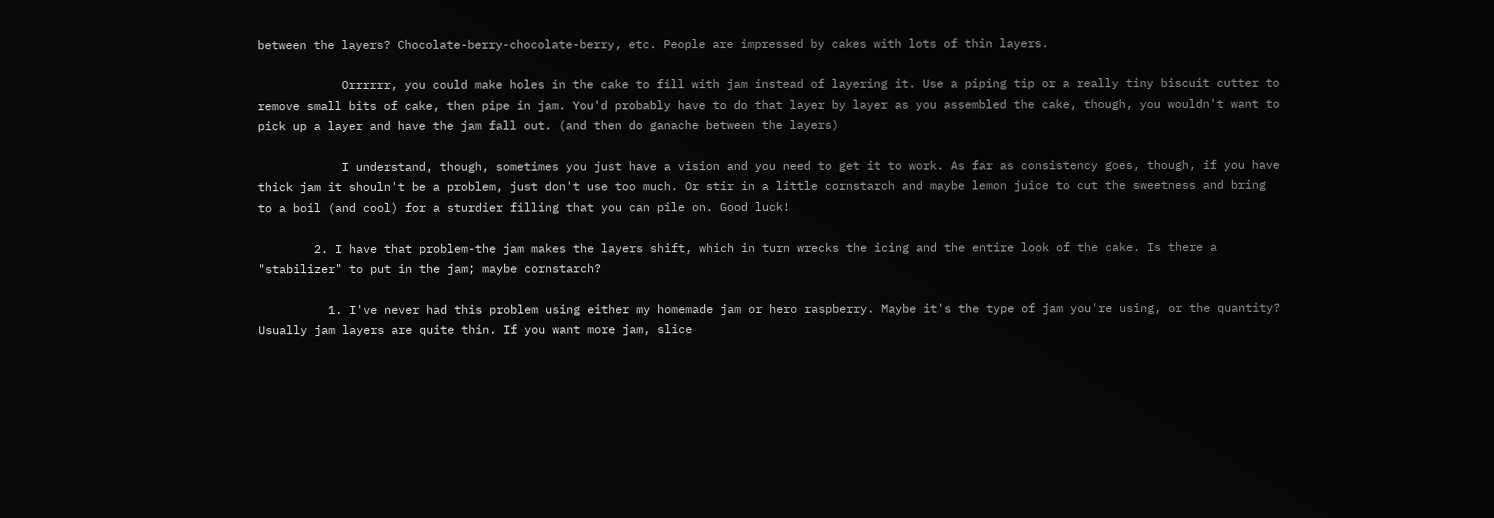between the layers? Chocolate-berry-chocolate-berry, etc. People are impressed by cakes with lots of thin layers.

            Orrrrrr, you could make holes in the cake to fill with jam instead of layering it. Use a piping tip or a really tiny biscuit cutter to remove small bits of cake, then pipe in jam. You'd probably have to do that layer by layer as you assembled the cake, though, you wouldn't want to pick up a layer and have the jam fall out. (and then do ganache between the layers)

            I understand, though, sometimes you just have a vision and you need to get it to work. As far as consistency goes, though, if you have thick jam it shouln't be a problem, just don't use too much. Or stir in a little cornstarch and maybe lemon juice to cut the sweetness and bring to a boil (and cool) for a sturdier filling that you can pile on. Good luck!

        2. I have that problem-the jam makes the layers shift, which in turn wrecks the icing and the entire look of the cake. Is there a "stabilizer" to put in the jam; maybe cornstarch?

          1. I've never had this problem using either my homemade jam or hero raspberry. Maybe it's the type of jam you're using, or the quantity? Usually jam layers are quite thin. If you want more jam, slice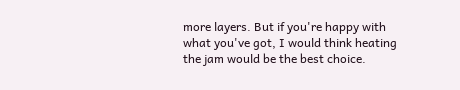more layers. But if you're happy with what you've got, I would think heating the jam would be the best choice.